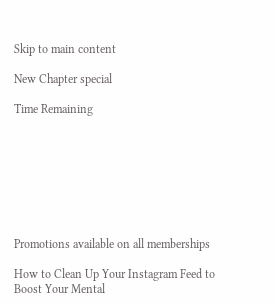Skip to main content

New Chapter special

Time Remaining








Promotions available on all memberships

How to Clean Up Your Instagram Feed to Boost Your Mental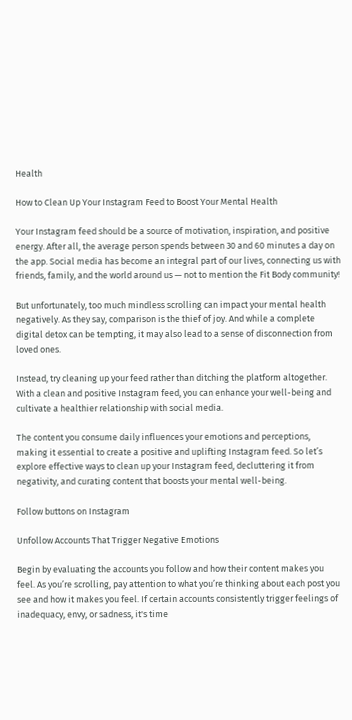Health

How to Clean Up Your Instagram Feed to Boost Your Mental Health

Your Instagram feed should be a source of motivation, inspiration, and positive energy. After all, the average person spends between 30 and 60 minutes a day on the app. Social media has become an integral part of our lives, connecting us with friends, family, and the world around us — not to mention the Fit Body community!

But unfortunately, too much mindless scrolling can impact your mental health negatively. As they say, comparison is the thief of joy. And while a complete digital detox can be tempting, it may also lead to a sense of disconnection from loved ones.

Instead, try cleaning up your feed rather than ditching the platform altogether. With a clean and positive Instagram feed, you can enhance your well-being and cultivate a healthier relationship with social media.

The content you consume daily influences your emotions and perceptions, making it essential to create a positive and uplifting Instagram feed. So let’s explore effective ways to clean up your Instagram feed, decluttering it from negativity, and curating content that boosts your mental well-being.

Follow buttons on Instagram

Unfollow Accounts That Trigger Negative Emotions

Begin by evaluating the accounts you follow and how their content makes you feel. As you’re scrolling, pay attention to what you’re thinking about each post you see and how it makes you feel. If certain accounts consistently trigger feelings of inadequacy, envy, or sadness, it's time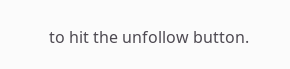to hit the unfollow button.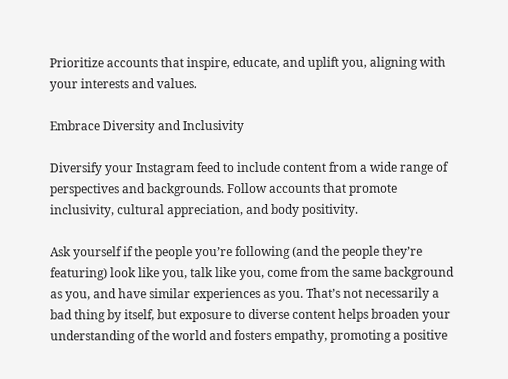Prioritize accounts that inspire, educate, and uplift you, aligning with your interests and values.

Embrace Diversity and Inclusivity

Diversify your Instagram feed to include content from a wide range of perspectives and backgrounds. Follow accounts that promote inclusivity, cultural appreciation, and body positivity.

Ask yourself if the people you’re following (and the people they’re featuring) look like you, talk like you, come from the same background as you, and have similar experiences as you. That’s not necessarily a bad thing by itself, but exposure to diverse content helps broaden your understanding of the world and fosters empathy, promoting a positive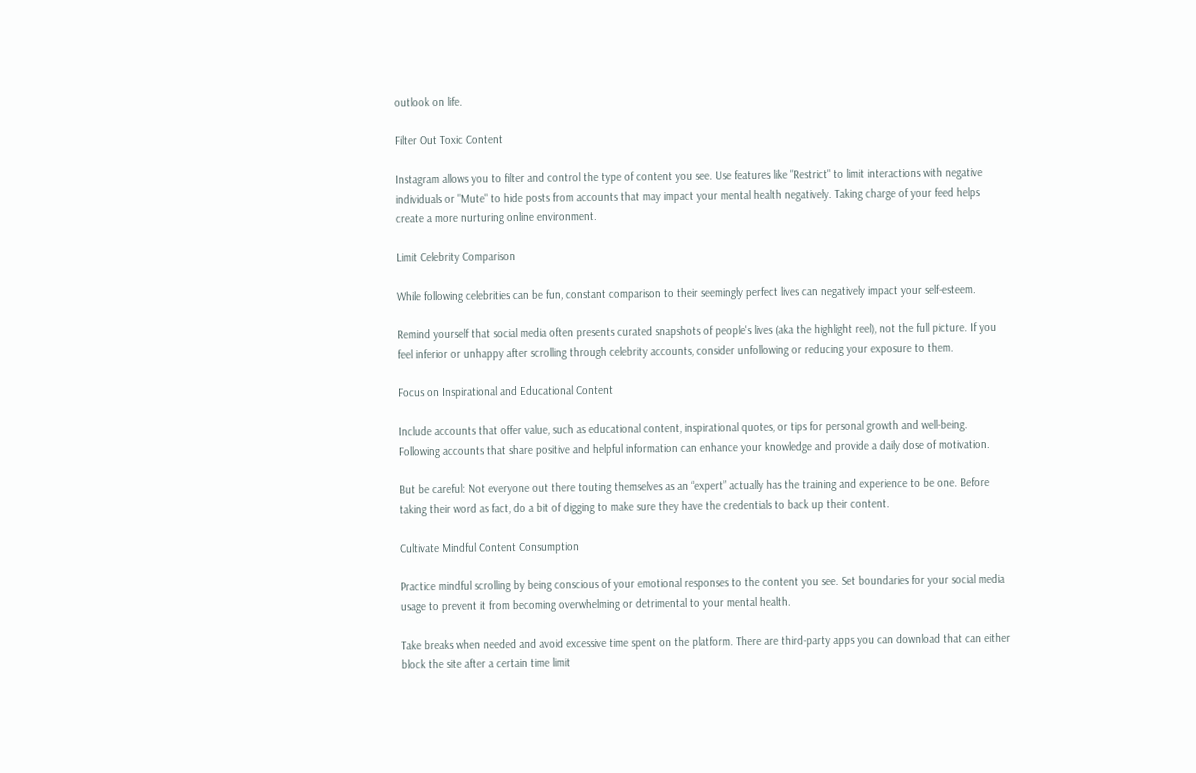outlook on life.

Filter Out Toxic Content

Instagram allows you to filter and control the type of content you see. Use features like "Restrict" to limit interactions with negative individuals or "Mute" to hide posts from accounts that may impact your mental health negatively. Taking charge of your feed helps create a more nurturing online environment.

Limit Celebrity Comparison

While following celebrities can be fun, constant comparison to their seemingly perfect lives can negatively impact your self-esteem.

Remind yourself that social media often presents curated snapshots of people's lives (aka the highlight reel), not the full picture. If you feel inferior or unhappy after scrolling through celebrity accounts, consider unfollowing or reducing your exposure to them.

Focus on Inspirational and Educational Content

Include accounts that offer value, such as educational content, inspirational quotes, or tips for personal growth and well-being. Following accounts that share positive and helpful information can enhance your knowledge and provide a daily dose of motivation.

But be careful: Not everyone out there touting themselves as an “expert” actually has the training and experience to be one. Before taking their word as fact, do a bit of digging to make sure they have the credentials to back up their content.

Cultivate Mindful Content Consumption

Practice mindful scrolling by being conscious of your emotional responses to the content you see. Set boundaries for your social media usage to prevent it from becoming overwhelming or detrimental to your mental health.

Take breaks when needed and avoid excessive time spent on the platform. There are third-party apps you can download that can either block the site after a certain time limit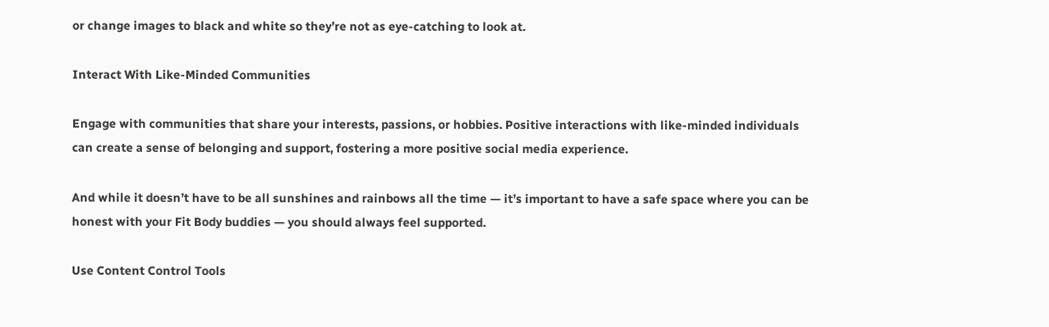or change images to black and white so they’re not as eye-catching to look at.

Interact With Like-Minded Communities

Engage with communities that share your interests, passions, or hobbies. Positive interactions with like-minded individuals can create a sense of belonging and support, fostering a more positive social media experience.

And while it doesn’t have to be all sunshines and rainbows all the time — it’s important to have a safe space where you can be honest with your Fit Body buddies — you should always feel supported.

Use Content Control Tools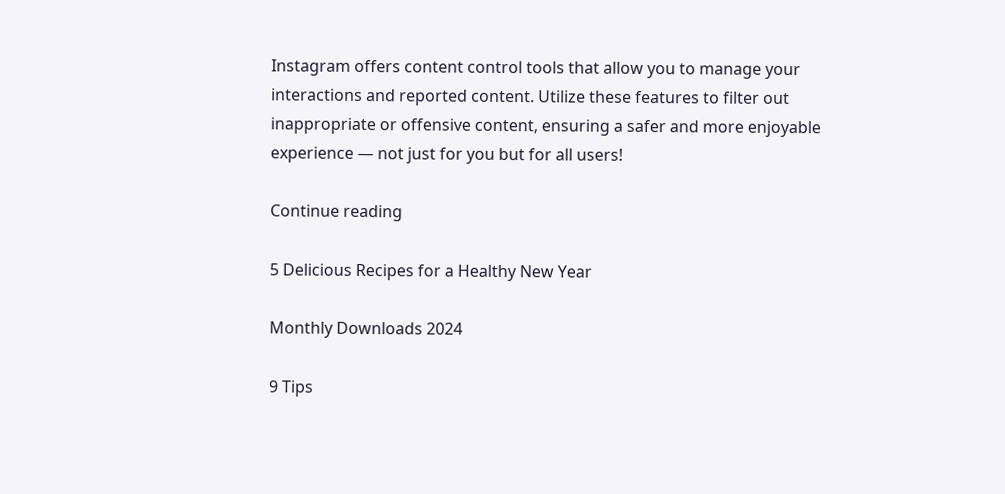Instagram offers content control tools that allow you to manage your interactions and reported content. Utilize these features to filter out inappropriate or offensive content, ensuring a safer and more enjoyable experience — not just for you but for all users!

Continue reading

5 Delicious Recipes for a Healthy New Year

Monthly Downloads 2024

9 Tips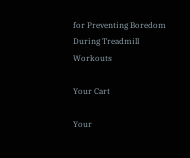for Preventing Boredom During Treadmill Workouts

Your Cart

Your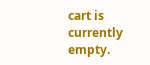cart is currently empty.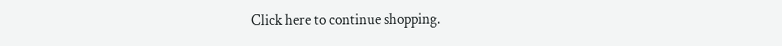Click here to continue shopping.